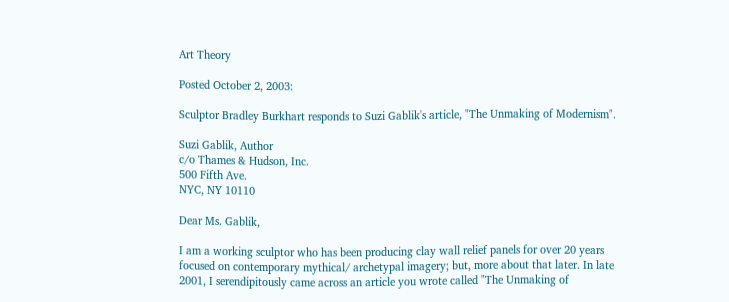Art Theory

Posted October 2, 2003:

Sculptor Bradley Burkhart responds to Suzi Gablik's article, "The Unmaking of Modernism".

Suzi Gablik, Author
c/o Thames & Hudson, Inc.
500 Fifth Ave.
NYC, NY 10110

Dear Ms. Gablik,

I am a working sculptor who has been producing clay wall relief panels for over 20 years focused on contemporary mythical/ archetypal imagery; but, more about that later. In late 2001, I serendipitously came across an article you wrote called "The Unmaking of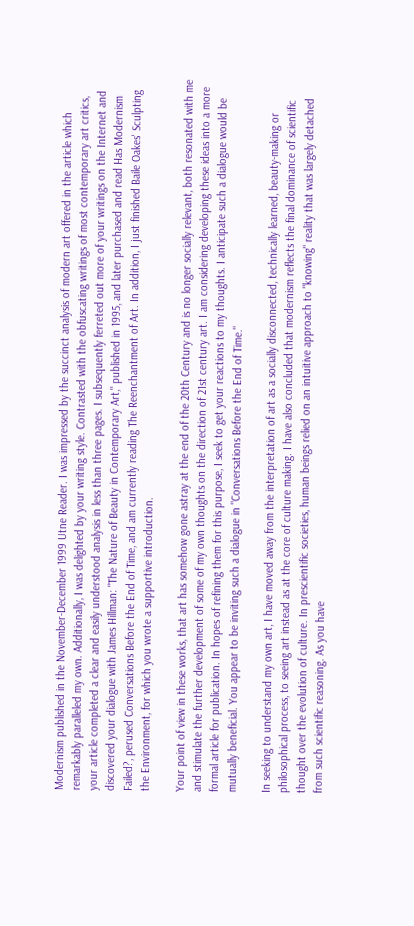Modernism published in the November-December 1999 Utne Reader. I was impressed by the succinct analysis of modern art offered in the article which remarkably paralleled my own. Additionally, I was delighted by your writing style. Contrasted with the obfuscating writings of most contemporary art critics, your article completed a clear and easily understood analysis in less than three pages. I subsequently ferreted out more of your writings on the Internet and discovered your dialogue with James Hillman: "The Nature of Beauty in Contemporary Art," published in 1995, and later purchased and read Has Modernism Failed?, perused Conversations Before the End of Time, and am currently reading The Reenchantment of Art. In addition, I just finished Baile Oakes' Sculpting the Environment, for which you wrote a supportive introduction.

Your point of view in these works, that art has somehow gone astray at the end of the 20th Century and is no longer socially relevant, both resonated with me and stimulate the further development of some of my own thoughts on the direction of 21st century art. I am considering developing these ideas into a more formal article for publication. In hopes of refining them for this purpose, I seek to get your reactions to my thoughts. I anticipate such a dialogue would be mutually beneficial. You appear to be inviting such a dialogue in "Conversations Before the End of Time."

In seeking to understand my own art, I have moved away from the interpretation of art as a socially disconnected, technically learned, beauty-making or philosophical process, to seeing art instead as at the core of culture making. I have also concluded that modernism reflects the final dominance of scientific thought over the evolution of culture. In prescientific societies, human beings relied on an intuitive approach to "knowing" reality that was largely detached from such scientific reasoning. As you have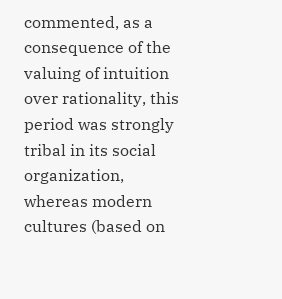commented, as a consequence of the valuing of intuition over rationality, this period was strongly tribal in its social organization, whereas modern cultures (based on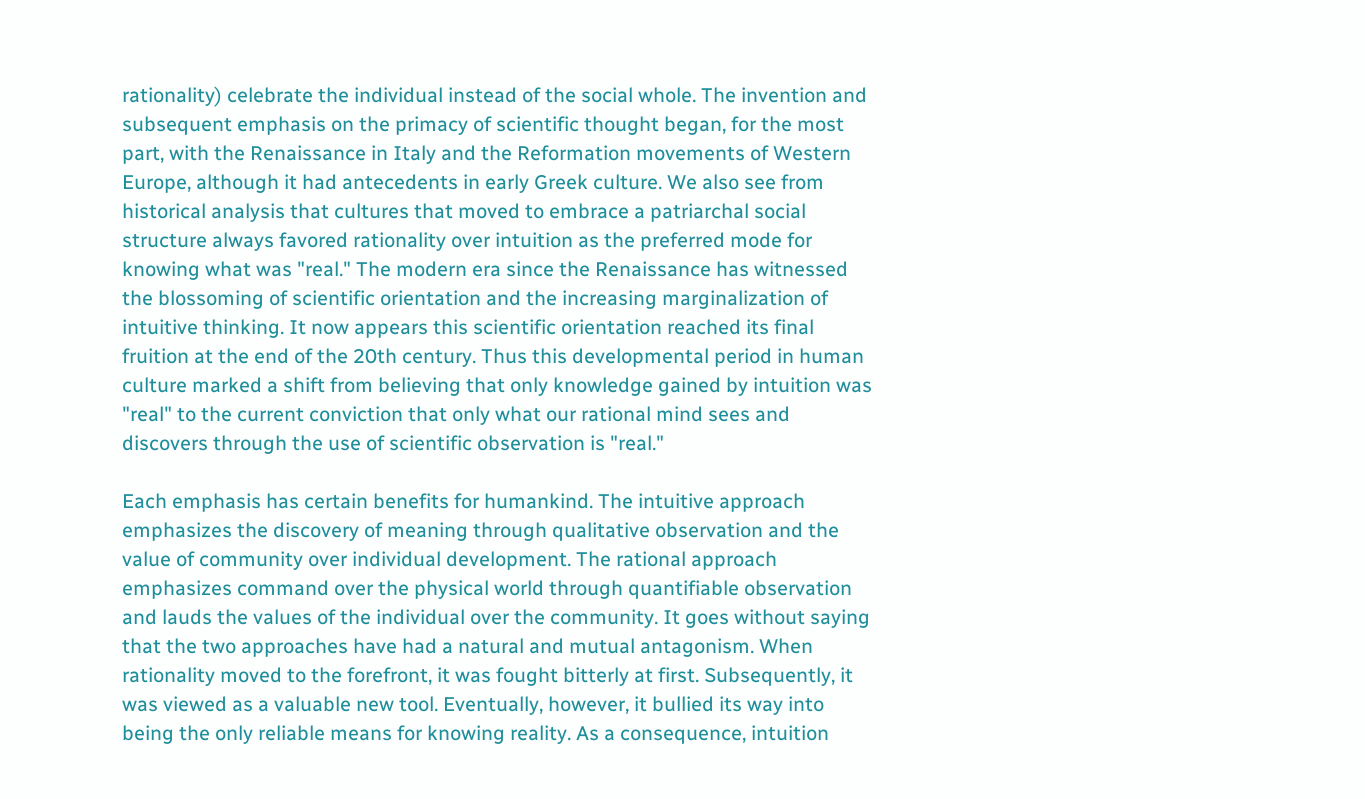rationality) celebrate the individual instead of the social whole. The invention and subsequent emphasis on the primacy of scientific thought began, for the most part, with the Renaissance in Italy and the Reformation movements of Western Europe, although it had antecedents in early Greek culture. We also see from historical analysis that cultures that moved to embrace a patriarchal social structure always favored rationality over intuition as the preferred mode for knowing what was "real." The modern era since the Renaissance has witnessed the blossoming of scientific orientation and the increasing marginalization of intuitive thinking. It now appears this scientific orientation reached its final fruition at the end of the 20th century. Thus this developmental period in human culture marked a shift from believing that only knowledge gained by intuition was "real" to the current conviction that only what our rational mind sees and discovers through the use of scientific observation is "real."

Each emphasis has certain benefits for humankind. The intuitive approach emphasizes the discovery of meaning through qualitative observation and the value of community over individual development. The rational approach emphasizes command over the physical world through quantifiable observation and lauds the values of the individual over the community. It goes without saying that the two approaches have had a natural and mutual antagonism. When rationality moved to the forefront, it was fought bitterly at first. Subsequently, it was viewed as a valuable new tool. Eventually, however, it bullied its way into being the only reliable means for knowing reality. As a consequence, intuition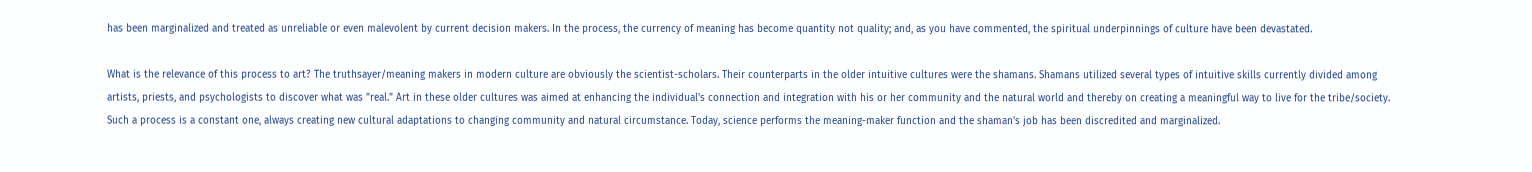has been marginalized and treated as unreliable or even malevolent by current decision makers. In the process, the currency of meaning has become quantity not quality; and, as you have commented, the spiritual underpinnings of culture have been devastated.

What is the relevance of this process to art? The truthsayer/meaning makers in modern culture are obviously the scientist-scholars. Their counterparts in the older intuitive cultures were the shamans. Shamans utilized several types of intuitive skills currently divided among artists, priests, and psychologists to discover what was "real." Art in these older cultures was aimed at enhancing the individual's connection and integration with his or her community and the natural world and thereby on creating a meaningful way to live for the tribe/society. Such a process is a constant one, always creating new cultural adaptations to changing community and natural circumstance. Today, science performs the meaning-maker function and the shaman's job has been discredited and marginalized.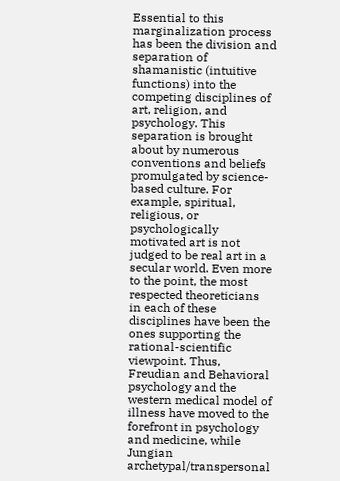Essential to this marginalization process has been the division and separation of shamanistic (intuitive functions) into the competing disciplines of art, religion, and psychology. This separation is brought about by numerous conventions and beliefs promulgated by science-based culture. For example, spiritual, religious, or psychologically motivated art is not judged to be real art in a secular world. Even more to the point, the most respected theoreticians in each of these disciplines have been the ones supporting the rational-scientific viewpoint. Thus, Freudian and Behavioral psychology and the western medical model of illness have moved to the forefront in psychology and medicine, while Jungian archetypal/transpersonal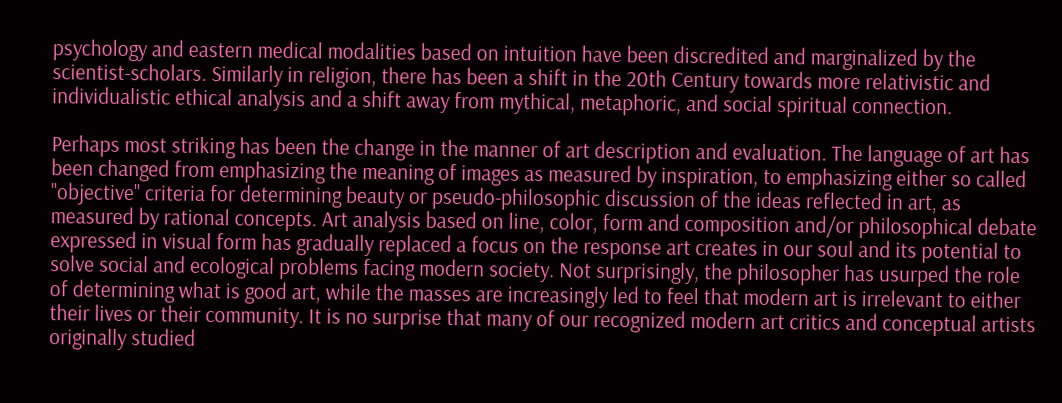psychology and eastern medical modalities based on intuition have been discredited and marginalized by the scientist-scholars. Similarly in religion, there has been a shift in the 20th Century towards more relativistic and individualistic ethical analysis and a shift away from mythical, metaphoric, and social spiritual connection.

Perhaps most striking has been the change in the manner of art description and evaluation. The language of art has been changed from emphasizing the meaning of images as measured by inspiration, to emphasizing either so called "objective" criteria for determining beauty or pseudo-philosophic discussion of the ideas reflected in art, as measured by rational concepts. Art analysis based on line, color, form and composition and/or philosophical debate expressed in visual form has gradually replaced a focus on the response art creates in our soul and its potential to solve social and ecological problems facing modern society. Not surprisingly, the philosopher has usurped the role of determining what is good art, while the masses are increasingly led to feel that modern art is irrelevant to either their lives or their community. It is no surprise that many of our recognized modern art critics and conceptual artists originally studied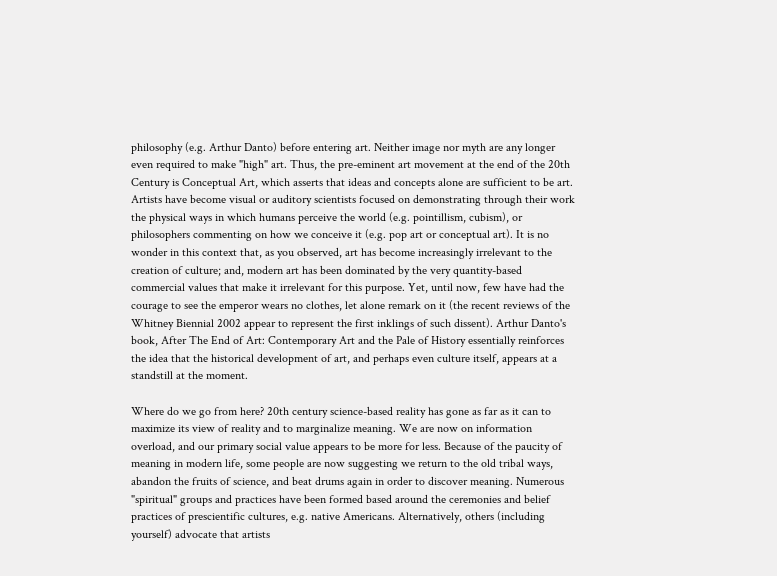philosophy (e.g. Arthur Danto) before entering art. Neither image nor myth are any longer even required to make "high" art. Thus, the pre-eminent art movement at the end of the 20th Century is Conceptual Art, which asserts that ideas and concepts alone are sufficient to be art. Artists have become visual or auditory scientists focused on demonstrating through their work the physical ways in which humans perceive the world (e.g. pointillism, cubism), or philosophers commenting on how we conceive it (e.g. pop art or conceptual art). It is no wonder in this context that, as you observed, art has become increasingly irrelevant to the creation of culture; and, modern art has been dominated by the very quantity-based commercial values that make it irrelevant for this purpose. Yet, until now, few have had the courage to see the emperor wears no clothes, let alone remark on it (the recent reviews of the Whitney Biennial 2002 appear to represent the first inklings of such dissent). Arthur Danto's book, After The End of Art: Contemporary Art and the Pale of History essentially reinforces the idea that the historical development of art, and perhaps even culture itself, appears at a standstill at the moment.

Where do we go from here? 20th century science-based reality has gone as far as it can to maximize its view of reality and to marginalize meaning. We are now on information overload, and our primary social value appears to be more for less. Because of the paucity of meaning in modern life, some people are now suggesting we return to the old tribal ways, abandon the fruits of science, and beat drums again in order to discover meaning. Numerous "spiritual" groups and practices have been formed based around the ceremonies and belief practices of prescientific cultures, e.g. native Americans. Alternatively, others (including yourself) advocate that artists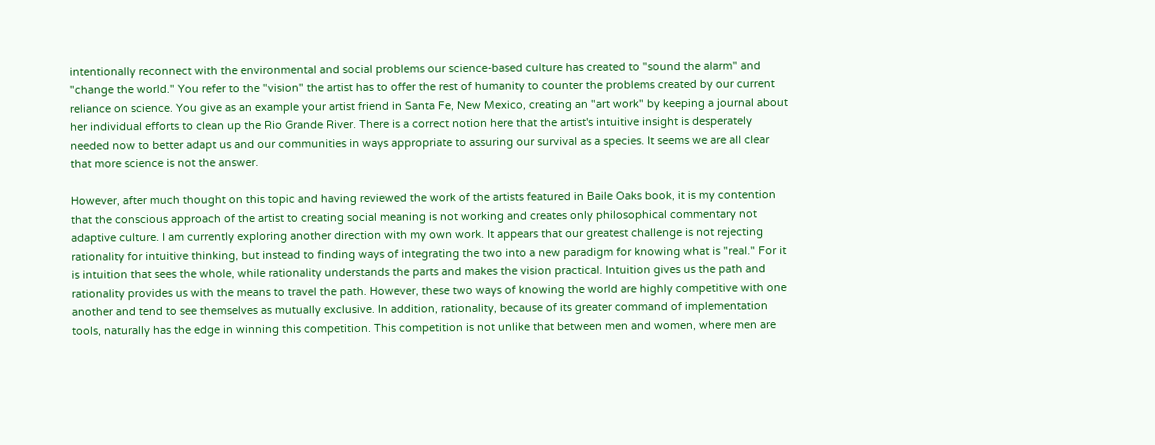intentionally reconnect with the environmental and social problems our science-based culture has created to "sound the alarm" and "change the world." You refer to the "vision" the artist has to offer the rest of humanity to counter the problems created by our current reliance on science. You give as an example your artist friend in Santa Fe, New Mexico, creating an "art work" by keeping a journal about her individual efforts to clean up the Rio Grande River. There is a correct notion here that the artist's intuitive insight is desperately needed now to better adapt us and our communities in ways appropriate to assuring our survival as a species. It seems we are all clear that more science is not the answer.

However, after much thought on this topic and having reviewed the work of the artists featured in Baile Oaks book, it is my contention that the conscious approach of the artist to creating social meaning is not working and creates only philosophical commentary not adaptive culture. I am currently exploring another direction with my own work. It appears that our greatest challenge is not rejecting rationality for intuitive thinking, but instead to finding ways of integrating the two into a new paradigm for knowing what is "real." For it is intuition that sees the whole, while rationality understands the parts and makes the vision practical. Intuition gives us the path and rationality provides us with the means to travel the path. However, these two ways of knowing the world are highly competitive with one another and tend to see themselves as mutually exclusive. In addition, rationality, because of its greater command of implementation tools, naturally has the edge in winning this competition. This competition is not unlike that between men and women, where men are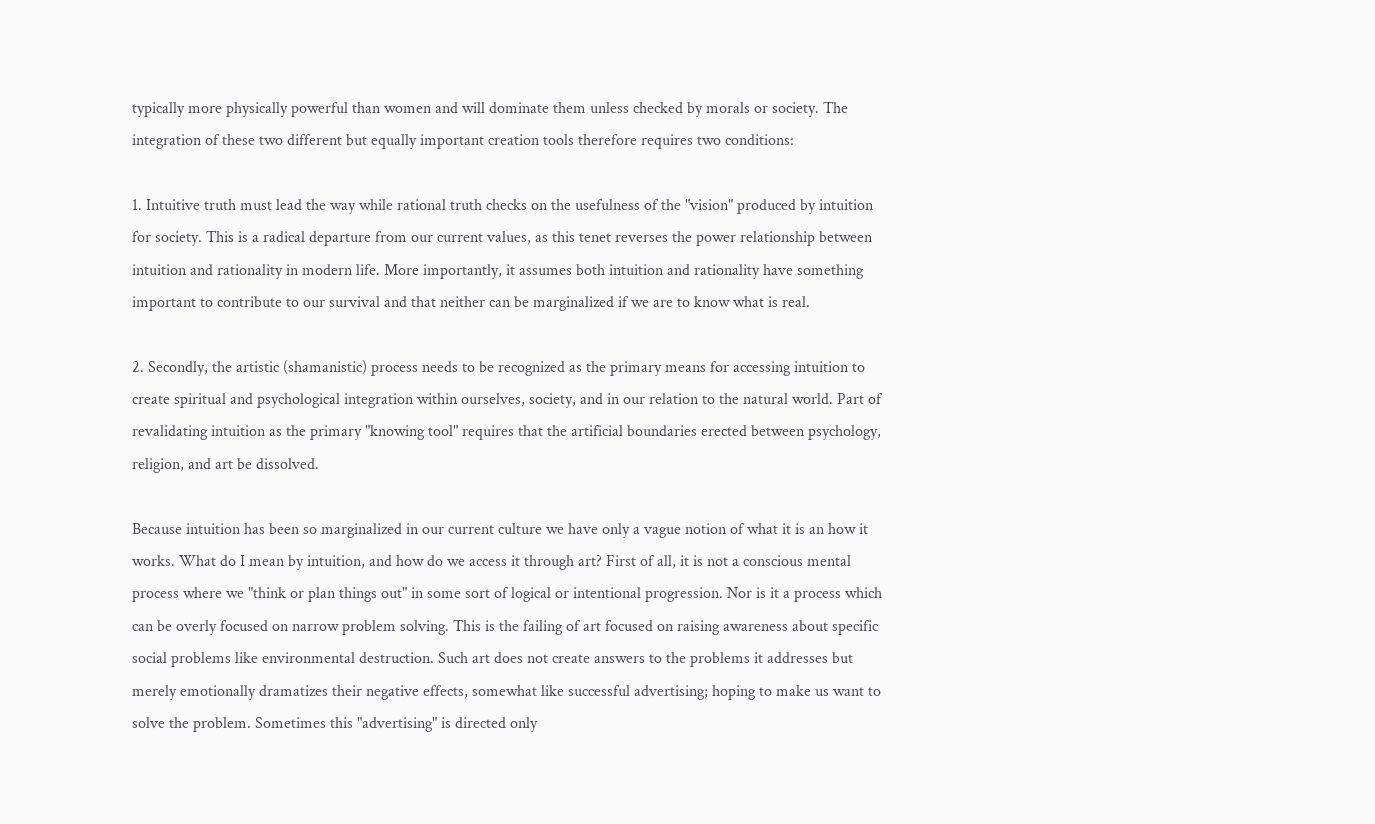typically more physically powerful than women and will dominate them unless checked by morals or society. The integration of these two different but equally important creation tools therefore requires two conditions:

1. Intuitive truth must lead the way while rational truth checks on the usefulness of the "vision" produced by intuition for society. This is a radical departure from our current values, as this tenet reverses the power relationship between intuition and rationality in modern life. More importantly, it assumes both intuition and rationality have something important to contribute to our survival and that neither can be marginalized if we are to know what is real.

2. Secondly, the artistic (shamanistic) process needs to be recognized as the primary means for accessing intuition to create spiritual and psychological integration within ourselves, society, and in our relation to the natural world. Part of revalidating intuition as the primary "knowing tool" requires that the artificial boundaries erected between psychology, religion, and art be dissolved.

Because intuition has been so marginalized in our current culture we have only a vague notion of what it is an how it works. What do I mean by intuition, and how do we access it through art? First of all, it is not a conscious mental process where we "think or plan things out" in some sort of logical or intentional progression. Nor is it a process which can be overly focused on narrow problem solving. This is the failing of art focused on raising awareness about specific social problems like environmental destruction. Such art does not create answers to the problems it addresses but merely emotionally dramatizes their negative effects, somewhat like successful advertising; hoping to make us want to solve the problem. Sometimes this "advertising" is directed only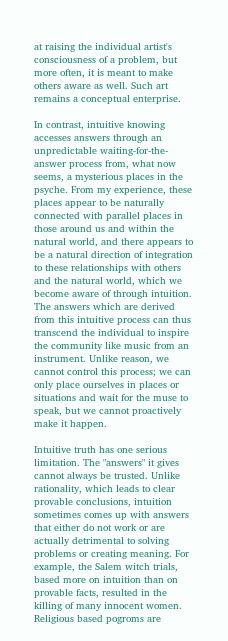at raising the individual artist's consciousness of a problem, but more often, it is meant to make others aware as well. Such art remains a conceptual enterprise.

In contrast, intuitive knowing accesses answers through an unpredictable waiting-for-the-answer process from, what now seems, a mysterious places in the psyche. From my experience, these places appear to be naturally connected with parallel places in those around us and within the natural world, and there appears to be a natural direction of integration to these relationships with others and the natural world, which we become aware of through intuition. The answers which are derived from this intuitive process can thus transcend the individual to inspire the community like music from an instrument. Unlike reason, we cannot control this process; we can only place ourselves in places or situations and wait for the muse to speak, but we cannot proactively make it happen.

Intuitive truth has one serious limitation. The "answers" it gives cannot always be trusted. Unlike rationality, which leads to clear provable conclusions, intuition sometimes comes up with answers that either do not work or are actually detrimental to solving problems or creating meaning. For example, the Salem witch trials, based more on intuition than on provable facts, resulted in the killing of many innocent women. Religious based pogroms are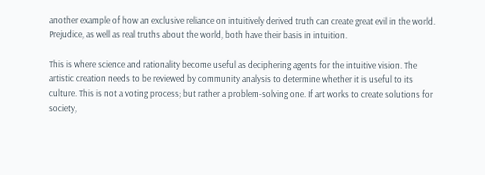another example of how an exclusive reliance on intuitively derived truth can create great evil in the world. Prejudice, as well as real truths about the world, both have their basis in intuition.

This is where science and rationality become useful as deciphering agents for the intuitive vision. The artistic creation needs to be reviewed by community analysis to determine whether it is useful to its culture. This is not a voting process; but rather a problem-solving one. If art works to create solutions for society,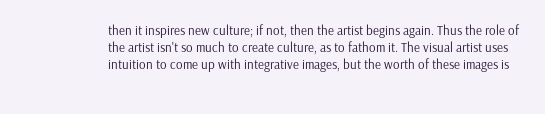then it inspires new culture; if not, then the artist begins again. Thus the role of the artist isn't so much to create culture, as to fathom it. The visual artist uses intuition to come up with integrative images, but the worth of these images is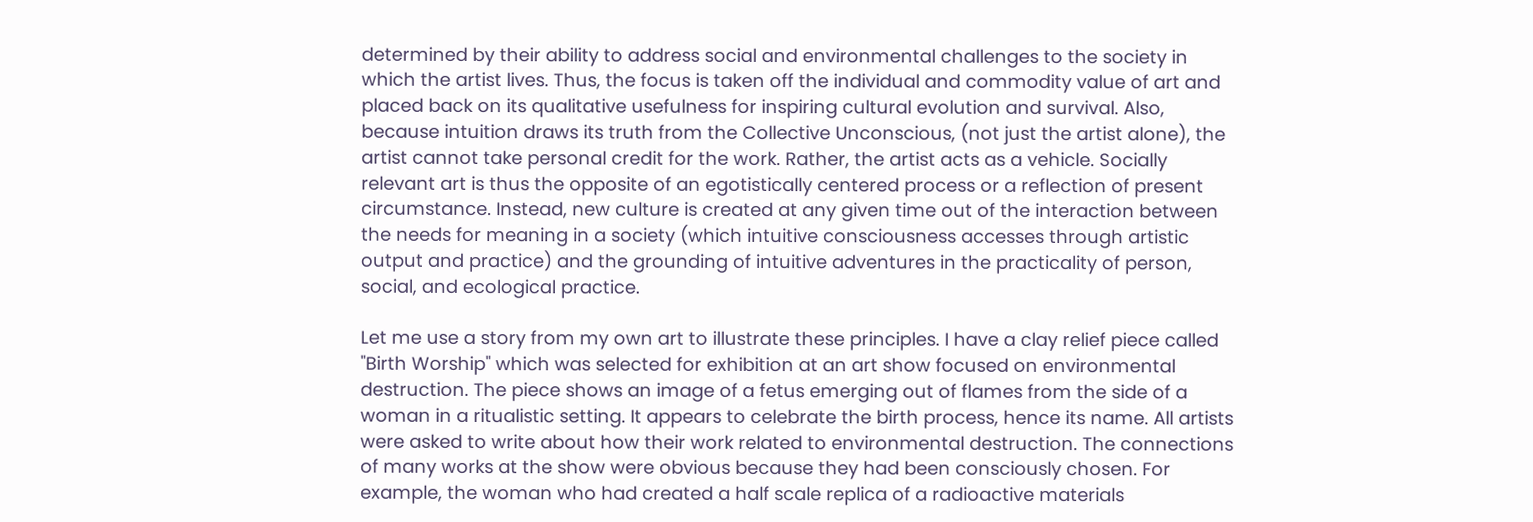determined by their ability to address social and environmental challenges to the society in which the artist lives. Thus, the focus is taken off the individual and commodity value of art and placed back on its qualitative usefulness for inspiring cultural evolution and survival. Also, because intuition draws its truth from the Collective Unconscious, (not just the artist alone), the artist cannot take personal credit for the work. Rather, the artist acts as a vehicle. Socially relevant art is thus the opposite of an egotistically centered process or a reflection of present circumstance. Instead, new culture is created at any given time out of the interaction between the needs for meaning in a society (which intuitive consciousness accesses through artistic output and practice) and the grounding of intuitive adventures in the practicality of person, social, and ecological practice.

Let me use a story from my own art to illustrate these principles. I have a clay relief piece called "Birth Worship" which was selected for exhibition at an art show focused on environmental destruction. The piece shows an image of a fetus emerging out of flames from the side of a woman in a ritualistic setting. It appears to celebrate the birth process, hence its name. All artists were asked to write about how their work related to environmental destruction. The connections of many works at the show were obvious because they had been consciously chosen. For example, the woman who had created a half scale replica of a radioactive materials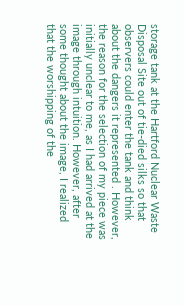storage tank at the Hartford Nuclear Waste Disposal Site out of tie-died silks so that observers could enter the tank and think about the dangers it represented . However, the reason for the selection of my piece was initially unclear to me, as I had arrived at the image through intuition. However, after some thought about the image, I realized that the worshipping of the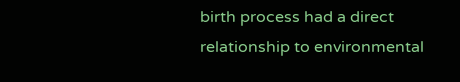birth process had a direct relationship to environmental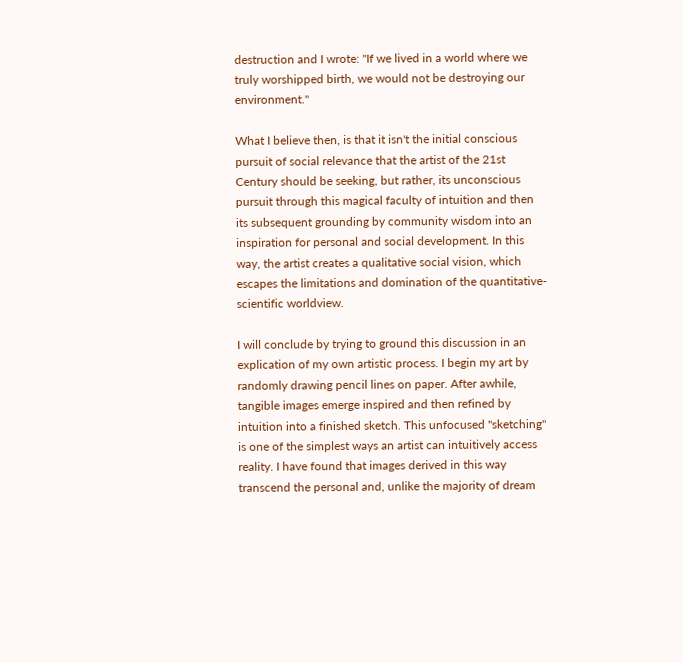destruction and I wrote: "If we lived in a world where we truly worshipped birth, we would not be destroying our environment."

What I believe then, is that it isn't the initial conscious pursuit of social relevance that the artist of the 21st Century should be seeking, but rather, its unconscious pursuit through this magical faculty of intuition and then its subsequent grounding by community wisdom into an inspiration for personal and social development. In this way, the artist creates a qualitative social vision, which escapes the limitations and domination of the quantitative-scientific worldview.

I will conclude by trying to ground this discussion in an explication of my own artistic process. I begin my art by randomly drawing pencil lines on paper. After awhile, tangible images emerge inspired and then refined by intuition into a finished sketch. This unfocused "sketching" is one of the simplest ways an artist can intuitively access reality. I have found that images derived in this way transcend the personal and, unlike the majority of dream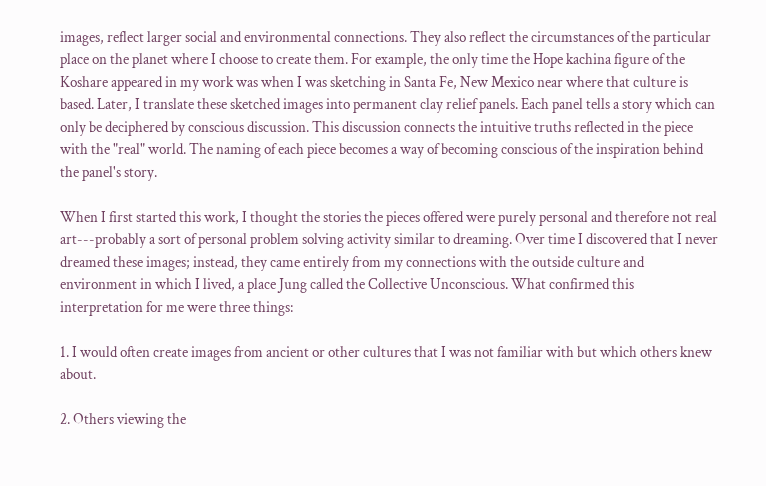images, reflect larger social and environmental connections. They also reflect the circumstances of the particular place on the planet where I choose to create them. For example, the only time the Hope kachina figure of the Koshare appeared in my work was when I was sketching in Santa Fe, New Mexico near where that culture is based. Later, I translate these sketched images into permanent clay relief panels. Each panel tells a story which can only be deciphered by conscious discussion. This discussion connects the intuitive truths reflected in the piece with the "real" world. The naming of each piece becomes a way of becoming conscious of the inspiration behind the panel's story.

When I first started this work, I thought the stories the pieces offered were purely personal and therefore not real art---probably a sort of personal problem solving activity similar to dreaming. Over time I discovered that I never dreamed these images; instead, they came entirely from my connections with the outside culture and environment in which I lived, a place Jung called the Collective Unconscious. What confirmed this interpretation for me were three things:

1. I would often create images from ancient or other cultures that I was not familiar with but which others knew about.

2. Others viewing the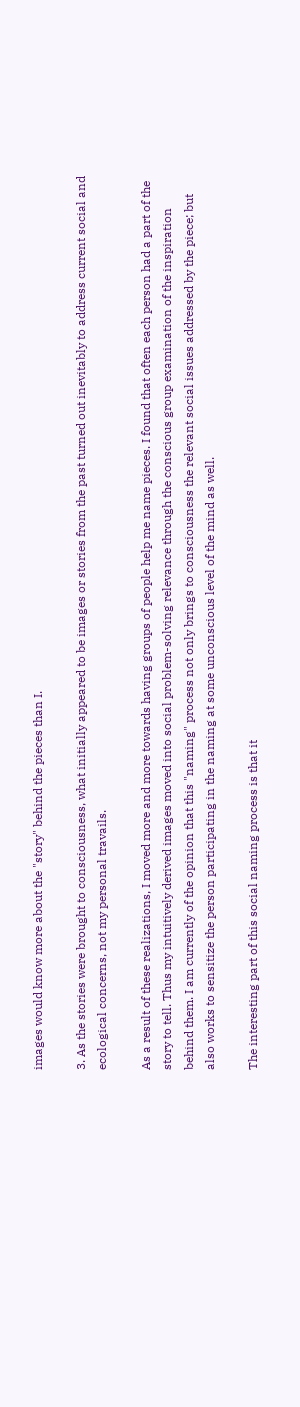images would know more about the "story" behind the pieces than I.

3. As the stories were brought to consciousness, what initially appeared to be images or stories from the past turned out inevitably to address current social and ecological concerns, not my personal travails.

As a result of these realizations, I moved more and more towards having groups of people help me name pieces. I found that often each person had a part of the story to tell. Thus my intuitively derived images moved into social problem-solving relevance through the conscious group examination of the inspiration behind them. I am currently of the opinion that this "naming" process not only brings to consciousness the relevant social issues addressed by the piece; but also works to sensitize the person participating in the naming at some unconscious level of the mind as well.

The interesting part of this social naming process is that it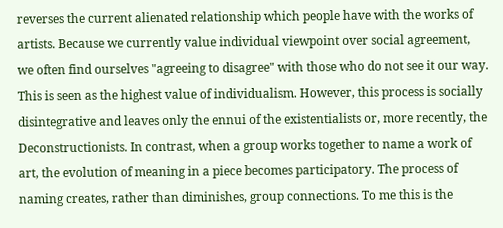reverses the current alienated relationship which people have with the works of artists. Because we currently value individual viewpoint over social agreement, we often find ourselves "agreeing to disagree" with those who do not see it our way. This is seen as the highest value of individualism. However, this process is socially disintegrative and leaves only the ennui of the existentialists or, more recently, the Deconstructionists. In contrast, when a group works together to name a work of art, the evolution of meaning in a piece becomes participatory. The process of naming creates, rather than diminishes, group connections. To me this is the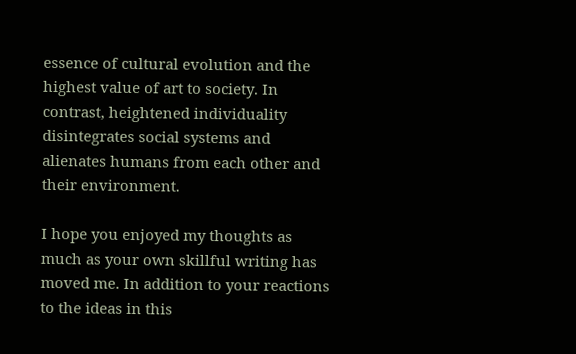essence of cultural evolution and the highest value of art to society. In contrast, heightened individuality disintegrates social systems and alienates humans from each other and their environment.

I hope you enjoyed my thoughts as much as your own skillful writing has moved me. In addition to your reactions to the ideas in this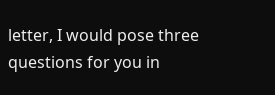letter, I would pose three questions for you in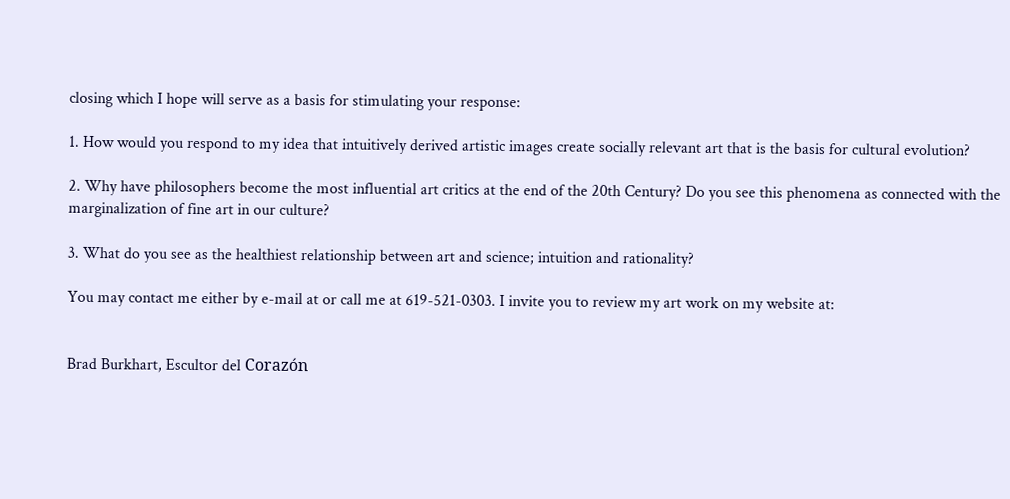closing which I hope will serve as a basis for stimulating your response:

1. How would you respond to my idea that intuitively derived artistic images create socially relevant art that is the basis for cultural evolution?

2. Why have philosophers become the most influential art critics at the end of the 20th Century? Do you see this phenomena as connected with the marginalization of fine art in our culture?

3. What do you see as the healthiest relationship between art and science; intuition and rationality?

You may contact me either by e-mail at or call me at 619-521-0303. I invite you to review my art work on my website at:


Brad Burkhart, Escultor del Corazón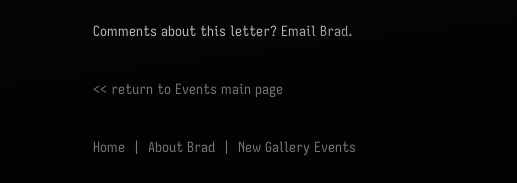Comments about this letter? Email Brad.

<< return to Events main page

Home  |  About Brad  |  New Gallery Events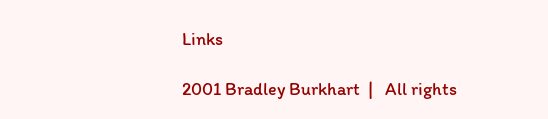Links

2001 Bradley Burkhart  |   All rights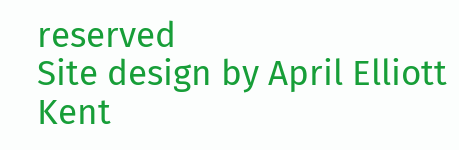reserved
Site design by April Elliott Kent